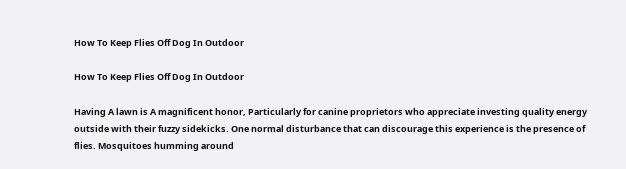How To Keep Flies Off Dog In Outdoor

How To Keep Flies Off Dog In Outdoor

Having A lawn is A magnificent honor, Particularly for canine proprietors who appreciate investing quality energy outside with their fuzzy sidekicks. One normal disturbance that can discourage this experience is the presence of flies. Mosquitoes humming around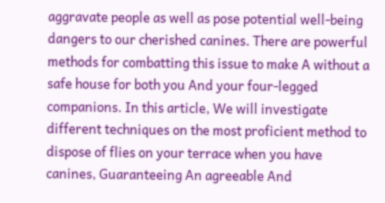aggravate people as well as pose potential well-being dangers to our cherished canines. There are powerful methods for combatting this issue to make A without a safe house for both you And your four-legged companions. In this article, We will investigate different techniques on the most proficient method to dispose of flies on your terrace when you have canines, Guaranteeing An agreeable And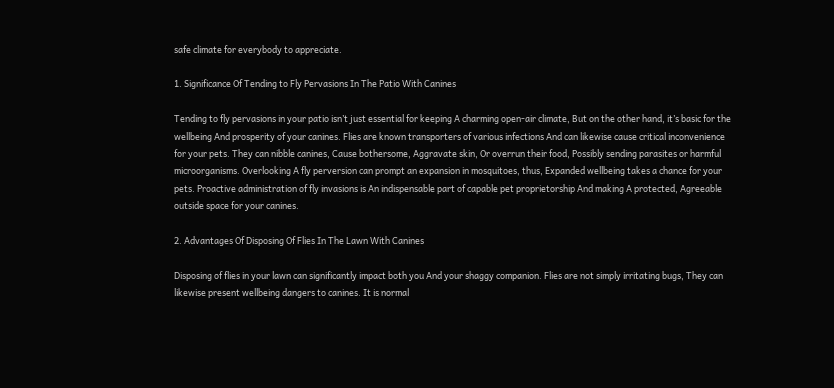safe climate for everybody to appreciate.

1. Significance Of Tending to Fly Pervasions In The Patio With Canines

Tending to fly pervasions in your patio isn’t just essential for keeping A charming open-air climate, But on the other hand, it’s basic for the wellbeing And prosperity of your canines. Flies are known transporters of various infections And can likewise cause critical inconvenience for your pets. They can nibble canines, Cause bothersome, Aggravate skin, Or overrun their food, Possibly sending parasites or harmful microorganisms. Overlooking A fly perversion can prompt an expansion in mosquitoes, thus, Expanded wellbeing takes a chance for your pets. Proactive administration of fly invasions is An indispensable part of capable pet proprietorship And making A protected, Agreeable outside space for your canines.

2. Advantages Of Disposing Of Flies In The Lawn With Canines

Disposing of flies in your lawn can significantly impact both you And your shaggy companion. Flies are not simply irritating bugs, They can likewise present wellbeing dangers to canines. It is normal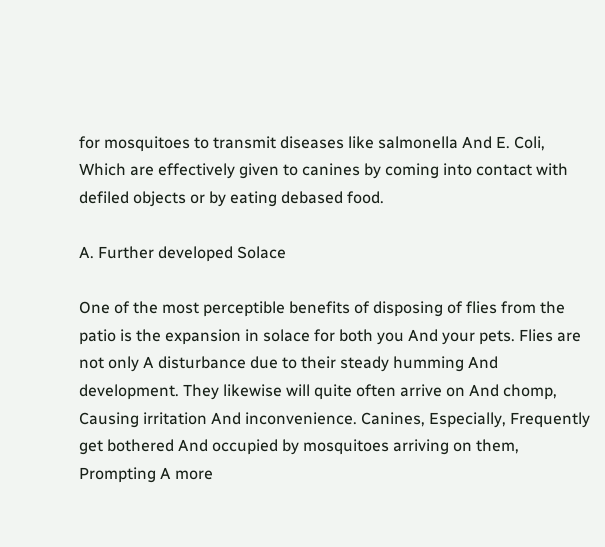for mosquitoes to transmit diseases like salmonella And E. Coli, Which are effectively given to canines by coming into contact with defiled objects or by eating debased food.

A. Further developed Solace

One of the most perceptible benefits of disposing of flies from the patio is the expansion in solace for both you And your pets. Flies are not only A disturbance due to their steady humming And development. They likewise will quite often arrive on And chomp, Causing irritation And inconvenience. Canines, Especially, Frequently get bothered And occupied by mosquitoes arriving on them, Prompting A more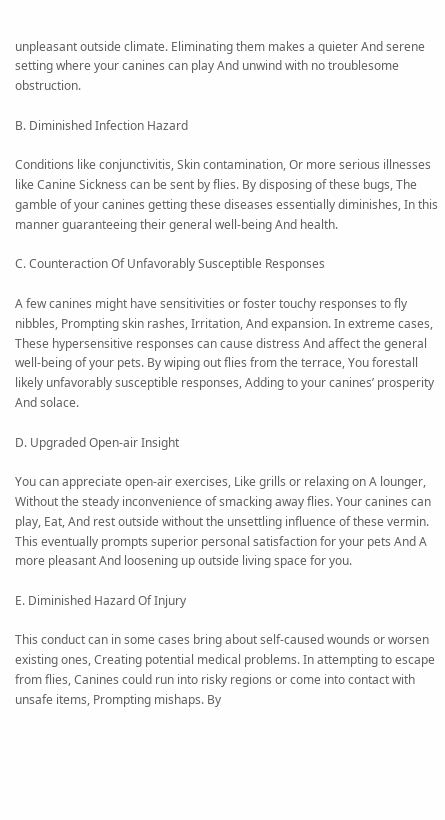unpleasant outside climate. Eliminating them makes a quieter And serene setting where your canines can play And unwind with no troublesome obstruction.

B. Diminished Infection Hazard

Conditions like conjunctivitis, Skin contamination, Or more serious illnesses like Canine Sickness can be sent by flies. By disposing of these bugs, The gamble of your canines getting these diseases essentially diminishes, In this manner guaranteeing their general well-being And health.

C. Counteraction Of Unfavorably Susceptible Responses

A few canines might have sensitivities or foster touchy responses to fly nibbles, Prompting skin rashes, Irritation, And expansion. In extreme cases, These hypersensitive responses can cause distress And affect the general well-being of your pets. By wiping out flies from the terrace, You forestall likely unfavorably susceptible responses, Adding to your canines’ prosperity And solace.

D. Upgraded Open-air Insight

You can appreciate open-air exercises, Like grills or relaxing on A lounger, Without the steady inconvenience of smacking away flies. Your canines can play, Eat, And rest outside without the unsettling influence of these vermin. This eventually prompts superior personal satisfaction for your pets And A more pleasant And loosening up outside living space for you.

E. Diminished Hazard Of Injury

This conduct can in some cases bring about self-caused wounds or worsen existing ones, Creating potential medical problems. In attempting to escape from flies, Canines could run into risky regions or come into contact with unsafe items, Prompting mishaps. By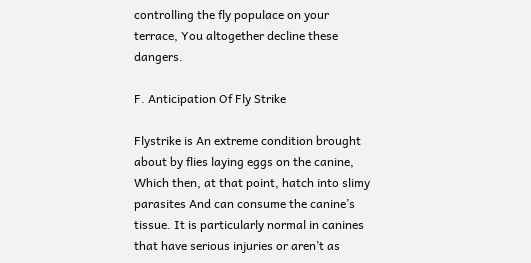controlling the fly populace on your terrace, You altogether decline these dangers.

F. Anticipation Of Fly Strike

Flystrike is An extreme condition brought about by flies laying eggs on the canine, Which then, at that point, hatch into slimy parasites And can consume the canine’s tissue. It is particularly normal in canines that have serious injuries or aren’t as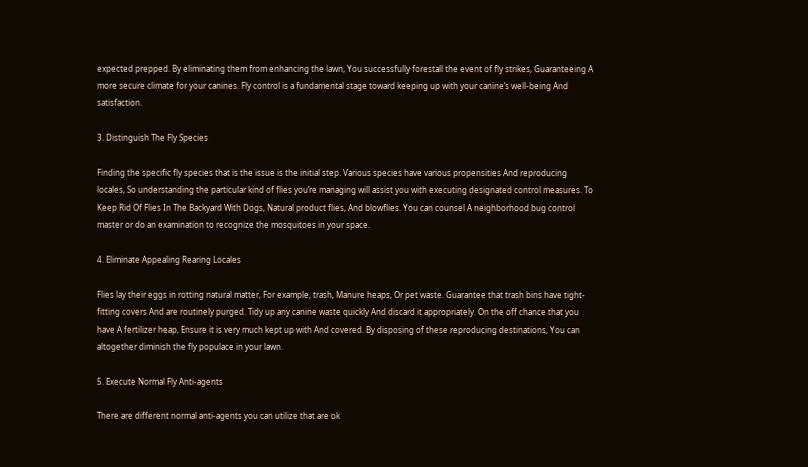expected prepped. By eliminating them from enhancing the lawn, You successfully forestall the event of fly strikes, Guaranteeing A more secure climate for your canines. Fly control is a fundamental stage toward keeping up with your canine’s well-being And satisfaction.

3. Distinguish The Fly Species

Finding the specific fly species that is the issue is the initial step. Various species have various propensities And reproducing locales, So understanding the particular kind of flies you’re managing will assist you with executing designated control measures. To Keep Rid Of Flies In The Backyard With Dogs, Natural product flies, And blowflies. You can counsel A neighborhood bug control master or do an examination to recognize the mosquitoes in your space.

4. Eliminate Appealing Rearing Locales

Flies lay their eggs in rotting natural matter, For example, trash, Manure heaps, Or pet waste. Guarantee that trash bins have tight-fitting covers And are routinely purged. Tidy up any canine waste quickly And discard it appropriately. On the off chance that you have A fertilizer heap, Ensure it is very much kept up with And covered. By disposing of these reproducing destinations, You can altogether diminish the fly populace in your lawn.

5. Execute Normal Fly Anti-agents

There are different normal anti-agents you can utilize that are ok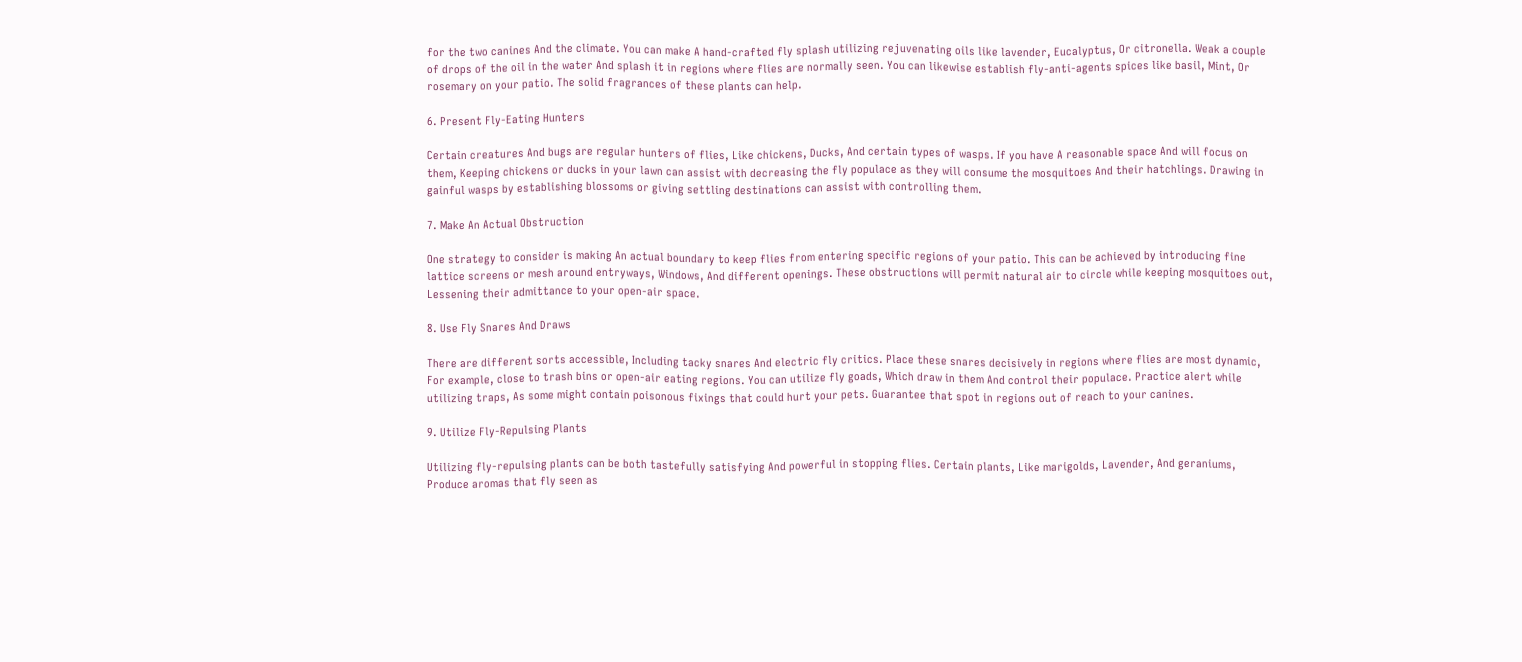for the two canines And the climate. You can make A hand-crafted fly splash utilizing rejuvenating oils like lavender, Eucalyptus, Or citronella. Weak a couple of drops of the oil in the water And splash it in regions where flies are normally seen. You can likewise establish fly-anti-agents spices like basil, Mint, Or rosemary on your patio. The solid fragrances of these plants can help.

6. Present Fly-Eating Hunters

Certain creatures And bugs are regular hunters of flies, Like chickens, Ducks, And certain types of wasps. If you have A reasonable space And will focus on them, Keeping chickens or ducks in your lawn can assist with decreasing the fly populace as they will consume the mosquitoes And their hatchlings. Drawing in gainful wasps by establishing blossoms or giving settling destinations can assist with controlling them.

7. Make An Actual Obstruction

One strategy to consider is making An actual boundary to keep flies from entering specific regions of your patio. This can be achieved by introducing fine lattice screens or mesh around entryways, Windows, And different openings. These obstructions will permit natural air to circle while keeping mosquitoes out, Lessening their admittance to your open-air space.

8. Use Fly Snares And Draws

There are different sorts accessible, Including tacky snares And electric fly critics. Place these snares decisively in regions where flies are most dynamic, For example, close to trash bins or open-air eating regions. You can utilize fly goads, Which draw in them And control their populace. Practice alert while utilizing traps, As some might contain poisonous fixings that could hurt your pets. Guarantee that spot in regions out of reach to your canines.

9. Utilize Fly-Repulsing Plants

Utilizing fly-repulsing plants can be both tastefully satisfying And powerful in stopping flies. Certain plants, Like marigolds, Lavender, And geraniums, Produce aromas that fly seen as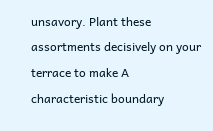unsavory. Plant these assortments decisively on your terrace to make A characteristic boundary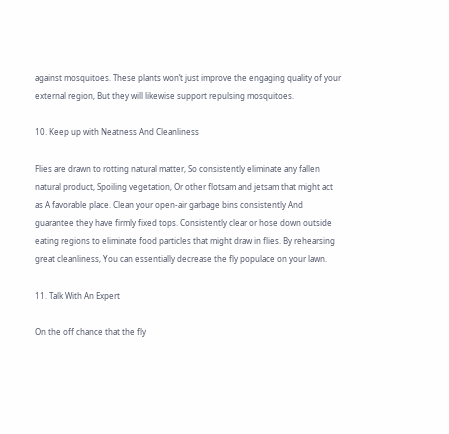against mosquitoes. These plants won’t just improve the engaging quality of your external region, But they will likewise support repulsing mosquitoes.

10. Keep up with Neatness And Cleanliness

Flies are drawn to rotting natural matter, So consistently eliminate any fallen natural product, Spoiling vegetation, Or other flotsam and jetsam that might act as A favorable place. Clean your open-air garbage bins consistently And guarantee they have firmly fixed tops. Consistently clear or hose down outside eating regions to eliminate food particles that might draw in flies. By rehearsing great cleanliness, You can essentially decrease the fly populace on your lawn.

11. Talk With An Expert

On the off chance that the fly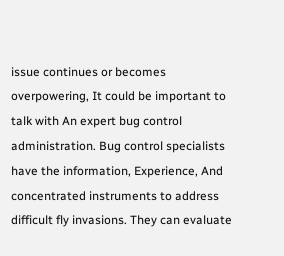issue continues or becomes overpowering, It could be important to talk with An expert bug control administration. Bug control specialists have the information, Experience, And concentrated instruments to address difficult fly invasions. They can evaluate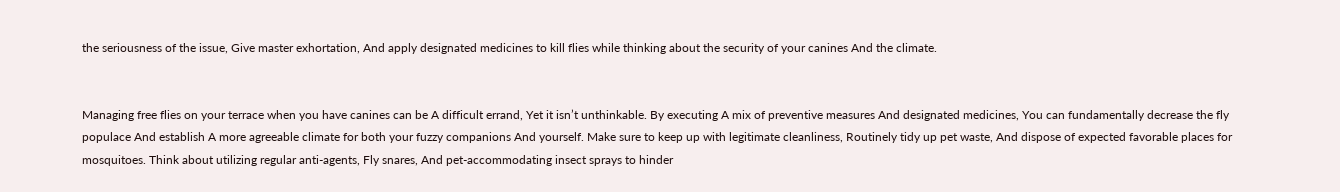the seriousness of the issue, Give master exhortation, And apply designated medicines to kill flies while thinking about the security of your canines And the climate.


Managing free flies on your terrace when you have canines can be A difficult errand, Yet it isn’t unthinkable. By executing A mix of preventive measures And designated medicines, You can fundamentally decrease the fly populace And establish A more agreeable climate for both your fuzzy companions And yourself. Make sure to keep up with legitimate cleanliness, Routinely tidy up pet waste, And dispose of expected favorable places for mosquitoes. Think about utilizing regular anti-agents, Fly snares, And pet-accommodating insect sprays to hinder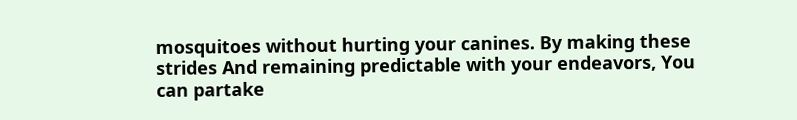mosquitoes without hurting your canines. By making these strides And remaining predictable with your endeavors, You can partake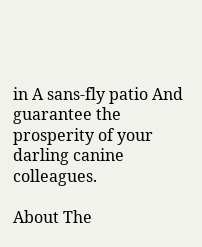in A sans-fly patio And guarantee the prosperity of your darling canine colleagues.

About The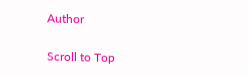Author

Scroll to Top